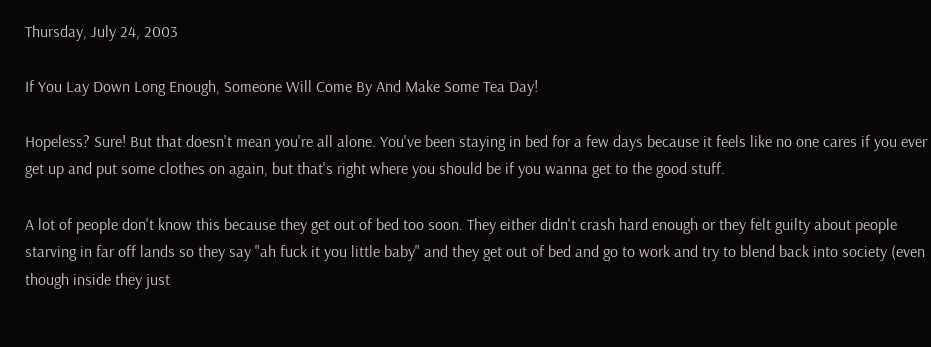Thursday, July 24, 2003

If You Lay Down Long Enough, Someone Will Come By And Make Some Tea Day!

Hopeless? Sure! But that doesn't mean you're all alone. You've been staying in bed for a few days because it feels like no one cares if you ever get up and put some clothes on again, but that's right where you should be if you wanna get to the good stuff.

A lot of people don't know this because they get out of bed too soon. They either didn't crash hard enough or they felt guilty about people starving in far off lands so they say "ah fuck it you little baby" and they get out of bed and go to work and try to blend back into society (even though inside they just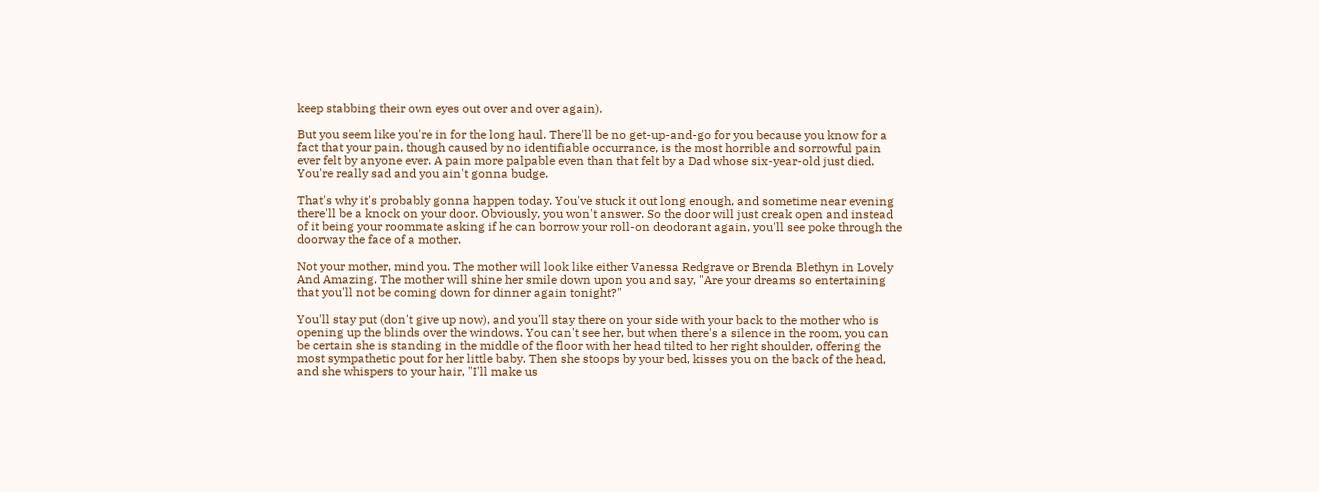keep stabbing their own eyes out over and over again).

But you seem like you're in for the long haul. There'll be no get-up-and-go for you because you know for a fact that your pain, though caused by no identifiable occurrance, is the most horrible and sorrowful pain ever felt by anyone ever. A pain more palpable even than that felt by a Dad whose six-year-old just died. You're really sad and you ain't gonna budge.

That's why it's probably gonna happen today. You've stuck it out long enough, and sometime near evening there'll be a knock on your door. Obviously, you won't answer. So the door will just creak open and instead of it being your roommate asking if he can borrow your roll-on deodorant again, you'll see poke through the doorway the face of a mother.

Not your mother, mind you. The mother will look like either Vanessa Redgrave or Brenda Blethyn in Lovely And Amazing. The mother will shine her smile down upon you and say, "Are your dreams so entertaining that you'll not be coming down for dinner again tonight?"

You'll stay put (don't give up now), and you'll stay there on your side with your back to the mother who is opening up the blinds over the windows. You can't see her, but when there's a silence in the room, you can be certain she is standing in the middle of the floor with her head tilted to her right shoulder, offering the most sympathetic pout for her little baby. Then she stoops by your bed, kisses you on the back of the head, and she whispers to your hair, "I'll make us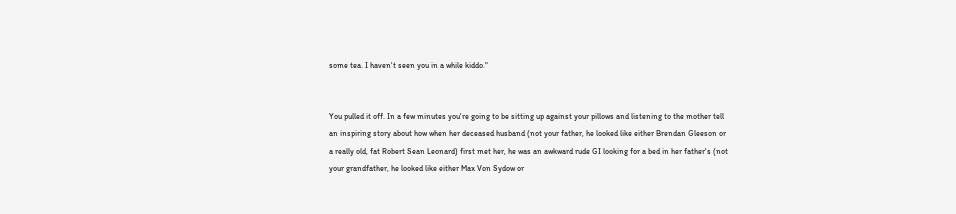some tea. I haven't seen you in a while kiddo."


You pulled it off. In a few minutes you're going to be sitting up against your pillows and listening to the mother tell an inspiring story about how when her deceased husband (not your father, he looked like either Brendan Gleeson or a really old, fat Robert Sean Leonard) first met her, he was an awkward rude GI looking for a bed in her father's (not your grandfather, he looked like either Max Von Sydow or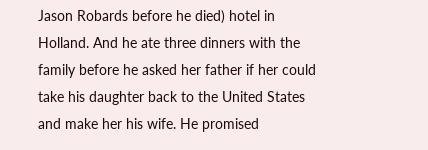Jason Robards before he died) hotel in Holland. And he ate three dinners with the family before he asked her father if her could take his daughter back to the United States and make her his wife. He promised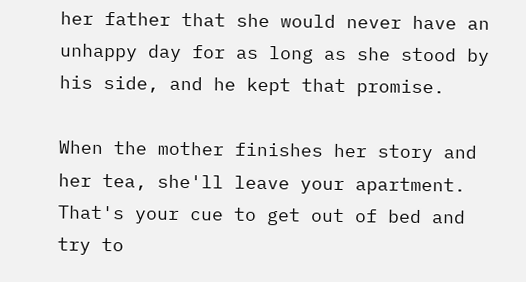her father that she would never have an unhappy day for as long as she stood by his side, and he kept that promise.

When the mother finishes her story and her tea, she'll leave your apartment. That's your cue to get out of bed and try to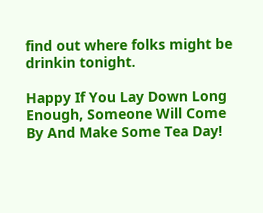find out where folks might be drinkin tonight.

Happy If You Lay Down Long Enough, Someone Will Come By And Make Some Tea Day!